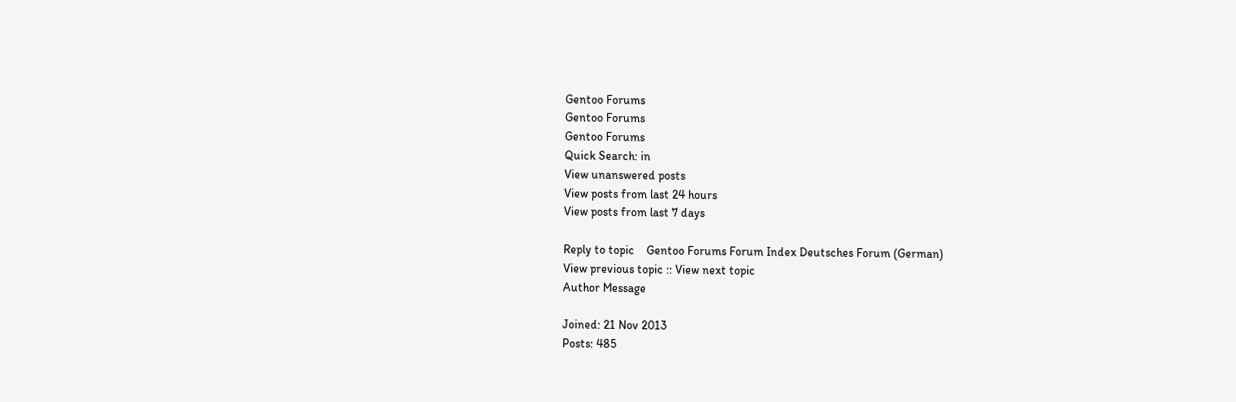Gentoo Forums
Gentoo Forums
Gentoo Forums
Quick Search: in
View unanswered posts
View posts from last 24 hours
View posts from last 7 days

Reply to topic    Gentoo Forums Forum Index Deutsches Forum (German)
View previous topic :: View next topic
Author Message

Joined: 21 Nov 2013
Posts: 485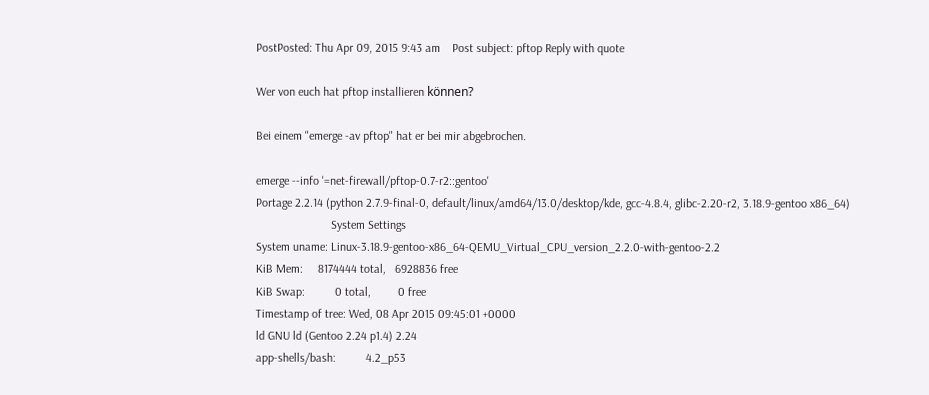PostPosted: Thu Apr 09, 2015 9:43 am    Post subject: pftop Reply with quote

Wer von euch hat pftop installieren können?

Bei einem "emerge -av pftop" hat er bei mir abgebrochen.

emerge --info '=net-firewall/pftop-0.7-r2::gentoo'
Portage 2.2.14 (python 2.7.9-final-0, default/linux/amd64/13.0/desktop/kde, gcc-4.8.4, glibc-2.20-r2, 3.18.9-gentoo x86_64)
                         System Settings
System uname: Linux-3.18.9-gentoo-x86_64-QEMU_Virtual_CPU_version_2.2.0-with-gentoo-2.2
KiB Mem:     8174444 total,   6928836 free
KiB Swap:          0 total,         0 free
Timestamp of tree: Wed, 08 Apr 2015 09:45:01 +0000
ld GNU ld (Gentoo 2.24 p1.4) 2.24
app-shells/bash:          4.2_p53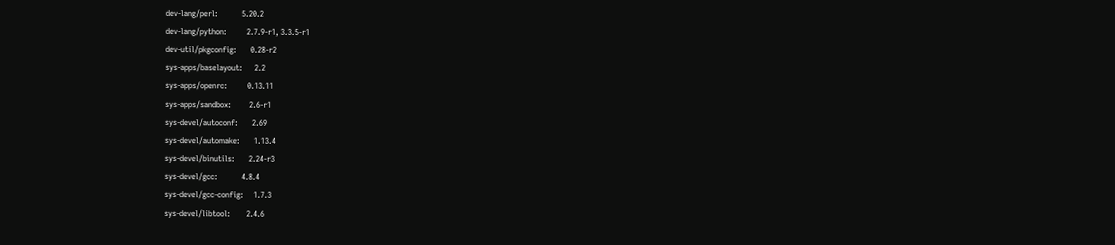dev-lang/perl:            5.20.2
dev-lang/python:          2.7.9-r1, 3.3.5-r1
dev-util/pkgconfig:       0.28-r2
sys-apps/baselayout:      2.2
sys-apps/openrc:          0.13.11
sys-apps/sandbox:         2.6-r1
sys-devel/autoconf:       2.69
sys-devel/automake:       1.13.4
sys-devel/binutils:       2.24-r3
sys-devel/gcc:            4.8.4
sys-devel/gcc-config:     1.7.3
sys-devel/libtool:        2.4.6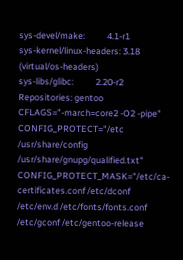sys-devel/make:           4.1-r1
sys-kernel/linux-headers: 3.18 (virtual/os-headers)
sys-libs/glibc:           2.20-r2
Repositories: gentoo
CFLAGS="-march=core2 -O2 -pipe"
CONFIG_PROTECT="/etc /usr/share/config /usr/share/gnupg/qualified.txt"
CONFIG_PROTECT_MASK="/etc/ca-certificates.conf /etc/dconf /etc/env.d /etc/fonts/fonts.conf /etc/gconf /etc/gentoo-release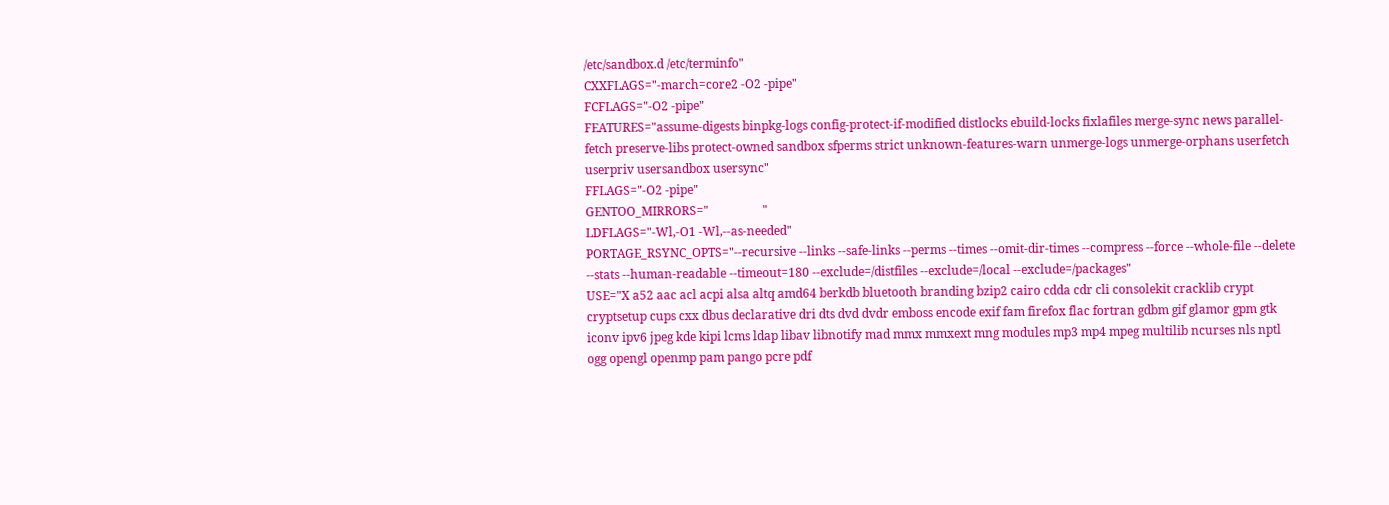/etc/sandbox.d /etc/terminfo"
CXXFLAGS="-march=core2 -O2 -pipe"
FCFLAGS="-O2 -pipe"
FEATURES="assume-digests binpkg-logs config-protect-if-modified distlocks ebuild-locks fixlafiles merge-sync news parallel-fetch preserve-libs protect-owned sandbox sfperms strict unknown-features-warn unmerge-logs unmerge-orphans userfetch userpriv usersandbox usersync"
FFLAGS="-O2 -pipe"
GENTOO_MIRRORS="                  "
LDFLAGS="-Wl,-O1 -Wl,--as-needed"
PORTAGE_RSYNC_OPTS="--recursive --links --safe-links --perms --times --omit-dir-times --compress --force --whole-file --delete --stats --human-readable --timeout=180 --exclude=/distfiles --exclude=/local --exclude=/packages"
USE="X a52 aac acl acpi alsa altq amd64 berkdb bluetooth branding bzip2 cairo cdda cdr cli consolekit cracklib crypt cryptsetup cups cxx dbus declarative dri dts dvd dvdr emboss encode exif fam firefox flac fortran gdbm gif glamor gpm gtk iconv ipv6 jpeg kde kipi lcms ldap libav libnotify mad mmx mmxext mng modules mp3 mp4 mpeg multilib ncurses nls nptl ogg opengl openmp pam pango pcre pdf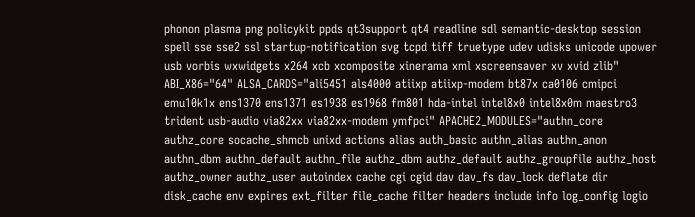phonon plasma png policykit ppds qt3support qt4 readline sdl semantic-desktop session spell sse sse2 ssl startup-notification svg tcpd tiff truetype udev udisks unicode upower usb vorbis wxwidgets x264 xcb xcomposite xinerama xml xscreensaver xv xvid zlib" ABI_X86="64" ALSA_CARDS="ali5451 als4000 atiixp atiixp-modem bt87x ca0106 cmipci emu10k1x ens1370 ens1371 es1938 es1968 fm801 hda-intel intel8x0 intel8x0m maestro3 trident usb-audio via82xx via82xx-modem ymfpci" APACHE2_MODULES="authn_core authz_core socache_shmcb unixd actions alias auth_basic authn_alias authn_anon authn_dbm authn_default authn_file authz_dbm authz_default authz_groupfile authz_host authz_owner authz_user autoindex cache cgi cgid dav dav_fs dav_lock deflate dir disk_cache env expires ext_filter file_cache filter headers include info log_config logio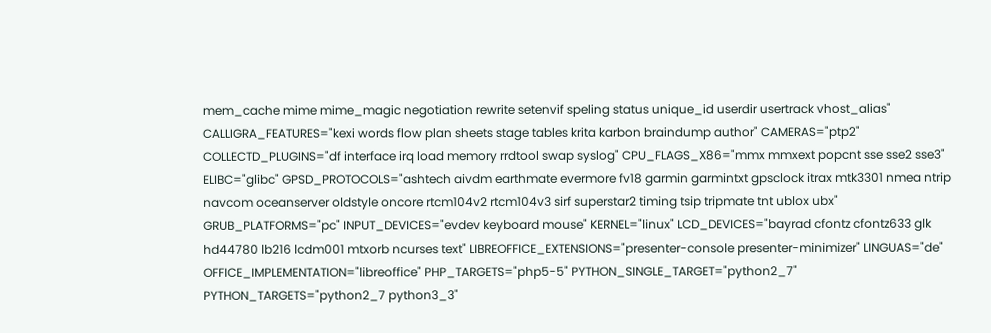mem_cache mime mime_magic negotiation rewrite setenvif speling status unique_id userdir usertrack vhost_alias" CALLIGRA_FEATURES="kexi words flow plan sheets stage tables krita karbon braindump author" CAMERAS="ptp2" COLLECTD_PLUGINS="df interface irq load memory rrdtool swap syslog" CPU_FLAGS_X86="mmx mmxext popcnt sse sse2 sse3" ELIBC="glibc" GPSD_PROTOCOLS="ashtech aivdm earthmate evermore fv18 garmin garmintxt gpsclock itrax mtk3301 nmea ntrip navcom oceanserver oldstyle oncore rtcm104v2 rtcm104v3 sirf superstar2 timing tsip tripmate tnt ublox ubx" GRUB_PLATFORMS="pc" INPUT_DEVICES="evdev keyboard mouse" KERNEL="linux" LCD_DEVICES="bayrad cfontz cfontz633 glk hd44780 lb216 lcdm001 mtxorb ncurses text" LIBREOFFICE_EXTENSIONS="presenter-console presenter-minimizer" LINGUAS="de" OFFICE_IMPLEMENTATION="libreoffice" PHP_TARGETS="php5-5" PYTHON_SINGLE_TARGET="python2_7" PYTHON_TARGETS="python2_7 python3_3"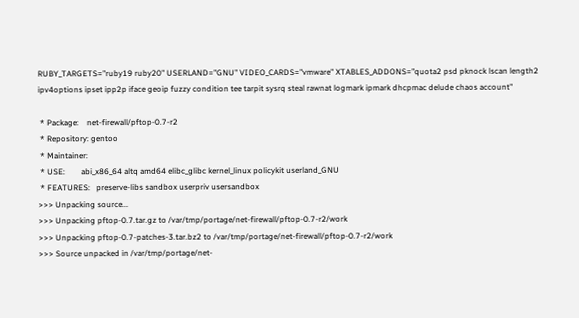RUBY_TARGETS="ruby19 ruby20" USERLAND="GNU" VIDEO_CARDS="vmware" XTABLES_ADDONS="quota2 psd pknock lscan length2 ipv4options ipset ipp2p iface geoip fuzzy condition tee tarpit sysrq steal rawnat logmark ipmark dhcpmac delude chaos account"

 * Package:    net-firewall/pftop-0.7-r2
 * Repository: gentoo
 * Maintainer:
 * USE:        abi_x86_64 altq amd64 elibc_glibc kernel_linux policykit userland_GNU
 * FEATURES:   preserve-libs sandbox userpriv usersandbox
>>> Unpacking source...
>>> Unpacking pftop-0.7.tar.gz to /var/tmp/portage/net-firewall/pftop-0.7-r2/work
>>> Unpacking pftop-0.7-patches-3.tar.bz2 to /var/tmp/portage/net-firewall/pftop-0.7-r2/work
>>> Source unpacked in /var/tmp/portage/net-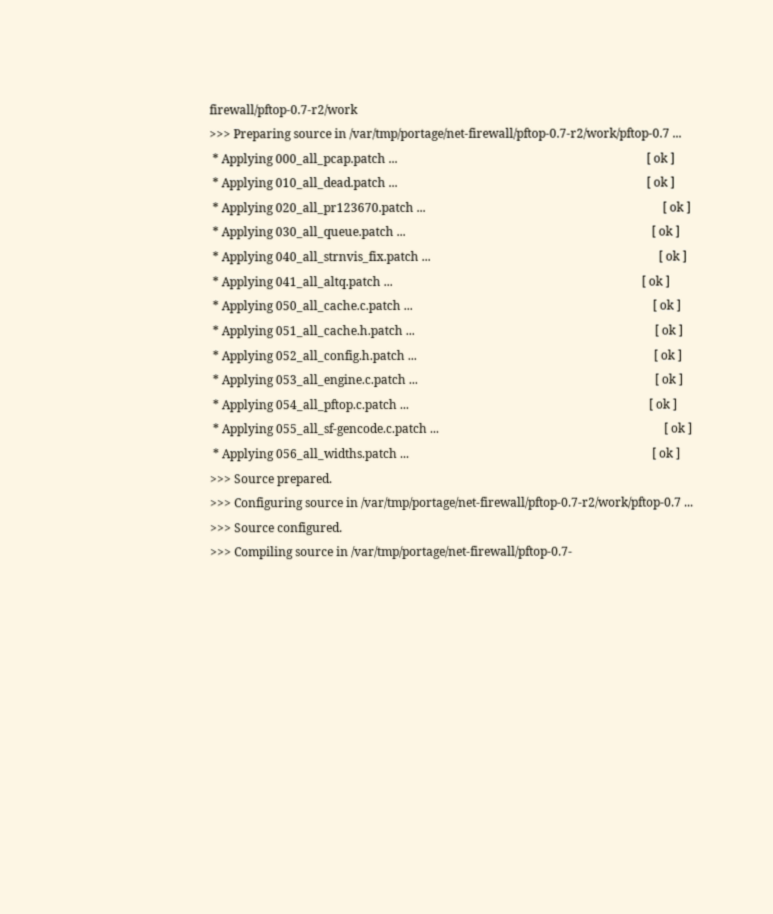firewall/pftop-0.7-r2/work
>>> Preparing source in /var/tmp/portage/net-firewall/pftop-0.7-r2/work/pftop-0.7 ...
 * Applying 000_all_pcap.patch ...                                                                                   [ ok ]
 * Applying 010_all_dead.patch ...                                                                                   [ ok ]
 * Applying 020_all_pr123670.patch ...                                                                               [ ok ]
 * Applying 030_all_queue.patch ...                                                                                  [ ok ]
 * Applying 040_all_strnvis_fix.patch ...                                                                            [ ok ]
 * Applying 041_all_altq.patch ...                                                                                   [ ok ]
 * Applying 050_all_cache.c.patch ...                                                                                [ ok ]
 * Applying 051_all_cache.h.patch ...                                                                                [ ok ]
 * Applying 052_all_config.h.patch ...                                                                               [ ok ]
 * Applying 053_all_engine.c.patch ...                                                                               [ ok ]
 * Applying 054_all_pftop.c.patch ...                                                                                [ ok ]
 * Applying 055_all_sf-gencode.c.patch ...                                                                           [ ok ]
 * Applying 056_all_widths.patch ...                                                                                 [ ok ]
>>> Source prepared.
>>> Configuring source in /var/tmp/portage/net-firewall/pftop-0.7-r2/work/pftop-0.7 ...
>>> Source configured.
>>> Compiling source in /var/tmp/portage/net-firewall/pftop-0.7-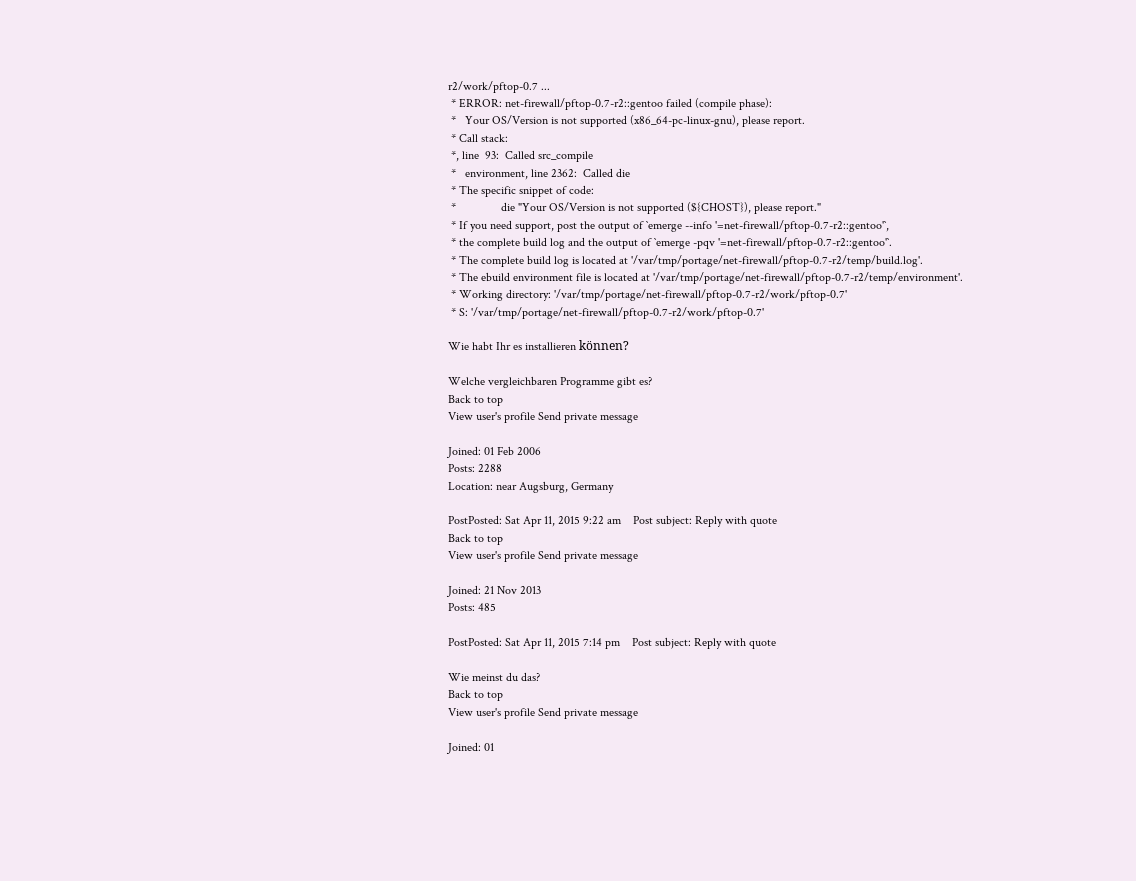r2/work/pftop-0.7 ...
 * ERROR: net-firewall/pftop-0.7-r2::gentoo failed (compile phase):
 *   Your OS/Version is not supported (x86_64-pc-linux-gnu), please report.
 * Call stack:
 *, line  93:  Called src_compile
 *   environment, line 2362:  Called die
 * The specific snippet of code:
 *               die "Your OS/Version is not supported (${CHOST}), please report."
 * If you need support, post the output of `emerge --info '=net-firewall/pftop-0.7-r2::gentoo'`,
 * the complete build log and the output of `emerge -pqv '=net-firewall/pftop-0.7-r2::gentoo'`.
 * The complete build log is located at '/var/tmp/portage/net-firewall/pftop-0.7-r2/temp/build.log'.
 * The ebuild environment file is located at '/var/tmp/portage/net-firewall/pftop-0.7-r2/temp/environment'.
 * Working directory: '/var/tmp/portage/net-firewall/pftop-0.7-r2/work/pftop-0.7'
 * S: '/var/tmp/portage/net-firewall/pftop-0.7-r2/work/pftop-0.7'

Wie habt Ihr es installieren können?

Welche vergleichbaren Programme gibt es?
Back to top
View user's profile Send private message

Joined: 01 Feb 2006
Posts: 2288
Location: near Augsburg, Germany

PostPosted: Sat Apr 11, 2015 9:22 am    Post subject: Reply with quote
Back to top
View user's profile Send private message

Joined: 21 Nov 2013
Posts: 485

PostPosted: Sat Apr 11, 2015 7:14 pm    Post subject: Reply with quote

Wie meinst du das?
Back to top
View user's profile Send private message

Joined: 01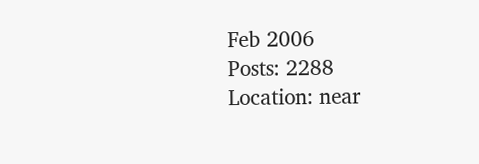Feb 2006
Posts: 2288
Location: near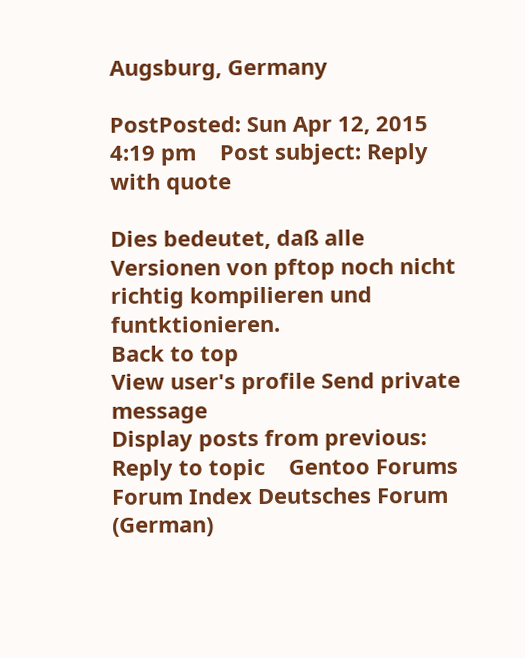Augsburg, Germany

PostPosted: Sun Apr 12, 2015 4:19 pm    Post subject: Reply with quote

Dies bedeutet, daß alle Versionen von pftop noch nicht richtig kompilieren und funtktionieren.
Back to top
View user's profile Send private message
Display posts from previous:
Reply to topic    Gentoo Forums Forum Index Deutsches Forum (German)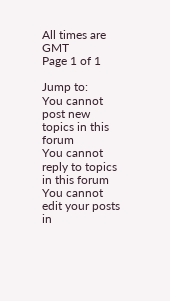All times are GMT
Page 1 of 1

Jump to:
You cannot post new topics in this forum
You cannot reply to topics in this forum
You cannot edit your posts in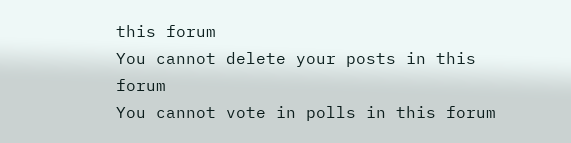this forum
You cannot delete your posts in this forum
You cannot vote in polls in this forum